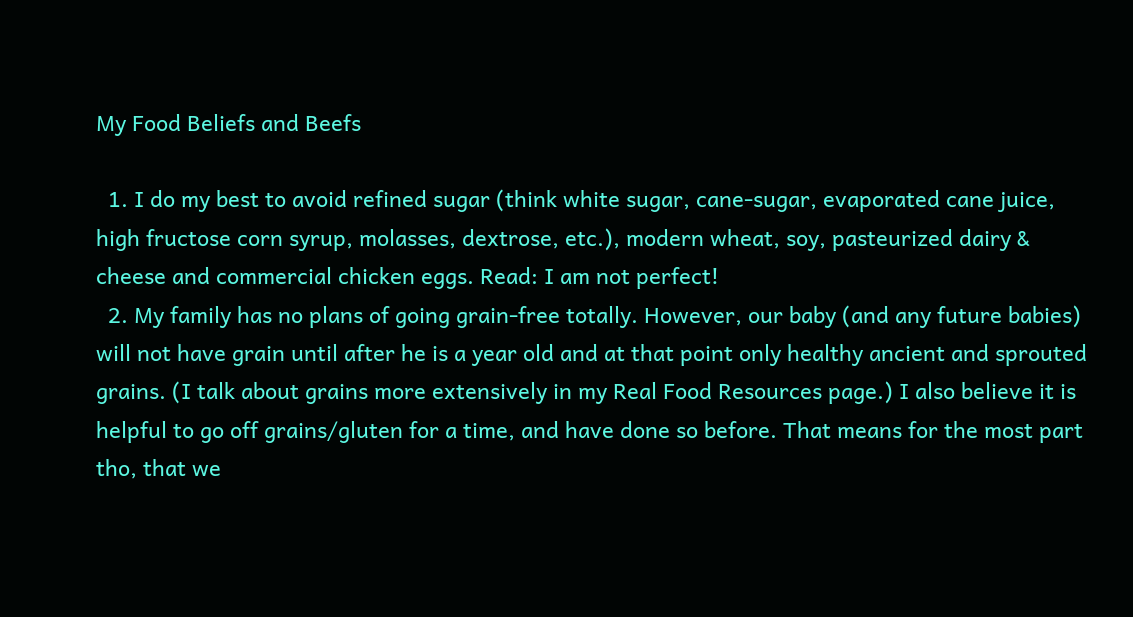My Food Beliefs and Beefs

  1. I do my best to avoid refined sugar (think white sugar, cane-sugar, evaporated cane juice, high fructose corn syrup, molasses, dextrose, etc.), modern wheat, soy, pasteurized dairy & cheese and commercial chicken eggs. Read: I am not perfect!
  2. My family has no plans of going grain-free totally. However, our baby (and any future babies) will not have grain until after he is a year old and at that point only healthy ancient and sprouted grains. (I talk about grains more extensively in my Real Food Resources page.) I also believe it is helpful to go off grains/gluten for a time, and have done so before. That means for the most part tho, that we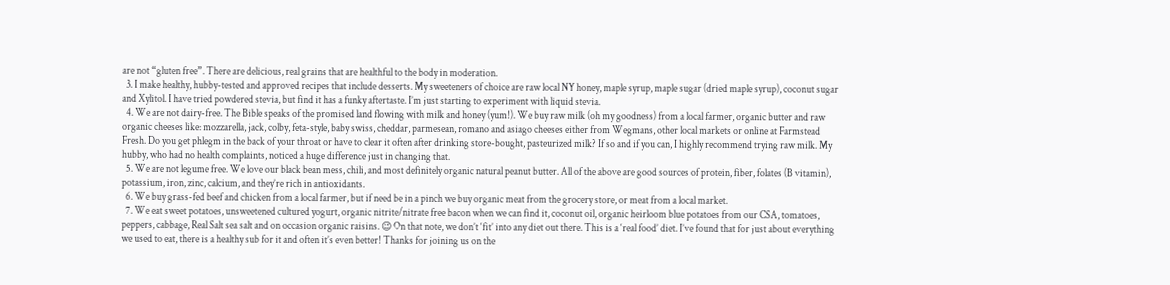are not “gluten free”. There are delicious, real grains that are healthful to the body in moderation.
  3. I make healthy, hubby-tested and approved recipes that include desserts. My sweeteners of choice are raw local NY honey, maple syrup, maple sugar (dried maple syrup), coconut sugar and Xylitol. I have tried powdered stevia, but find it has a funky aftertaste. I’m just starting to experiment with liquid stevia.
  4. We are not dairy-free. The Bible speaks of the promised land flowing with milk and honey (yum!). We buy raw milk (oh my goodness) from a local farmer, organic butter and raw organic cheeses like: mozzarella, jack, colby, feta-style, baby swiss, cheddar, parmesean, romano and asiago cheeses either from Wegmans, other local markets or online at Farmstead Fresh. Do you get phlegm in the back of your throat or have to clear it often after drinking store-bought, pasteurized milk? If so and if you can, I highly recommend trying raw milk. My hubby, who had no health complaints, noticed a huge difference just in changing that.
  5. We are not legume free. We love our black bean mess, chili, and most definitely organic natural peanut butter. All of the above are good sources of protein, fiber, folates (B vitamin), potassium, iron, zinc, calcium, and they’re rich in antioxidants.
  6. We buy grass-fed beef and chicken from a local farmer, but if need be in a pinch we buy organic meat from the grocery store, or meat from a local market.
  7. We eat sweet potatoes, unsweetened cultured yogurt, organic nitrite/nitrate free bacon when we can find it, coconut oil, organic heirloom blue potatoes from our CSA, tomatoes, peppers, cabbage, Real Salt sea salt and on occasion organic raisins. 😉 On that note, we don’t ‘fit’ into any diet out there. This is a ‘real food’ diet. I’ve found that for just about everything we used to eat, there is a healthy sub for it and often it’s even better! Thanks for joining us on the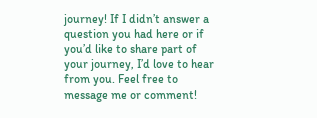journey! If I didn’t answer a question you had here or if you’d like to share part of your journey, I’d love to hear from you. Feel free to message me or comment!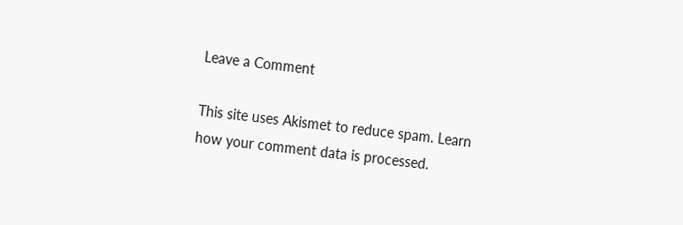Leave a Comment

This site uses Akismet to reduce spam. Learn how your comment data is processed.